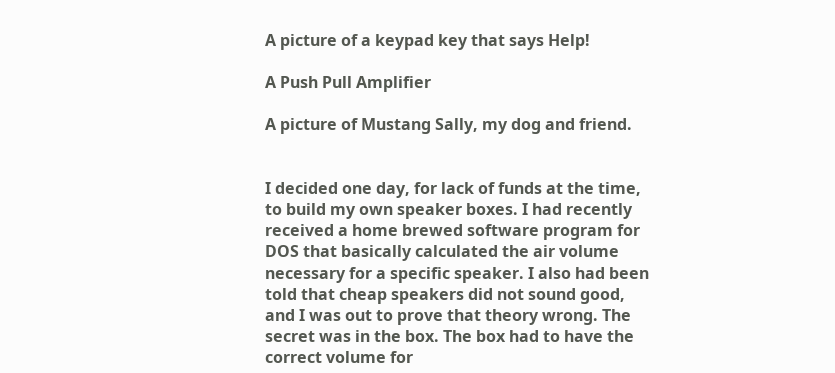A picture of a keypad key that says Help!

A Push Pull Amplifier

A picture of Mustang Sally, my dog and friend.


I decided one day, for lack of funds at the time, to build my own speaker boxes. I had recently received a home brewed software program for DOS that basically calculated the air volume necessary for a specific speaker. I also had been told that cheap speakers did not sound good, and I was out to prove that theory wrong. The secret was in the box. The box had to have the correct volume for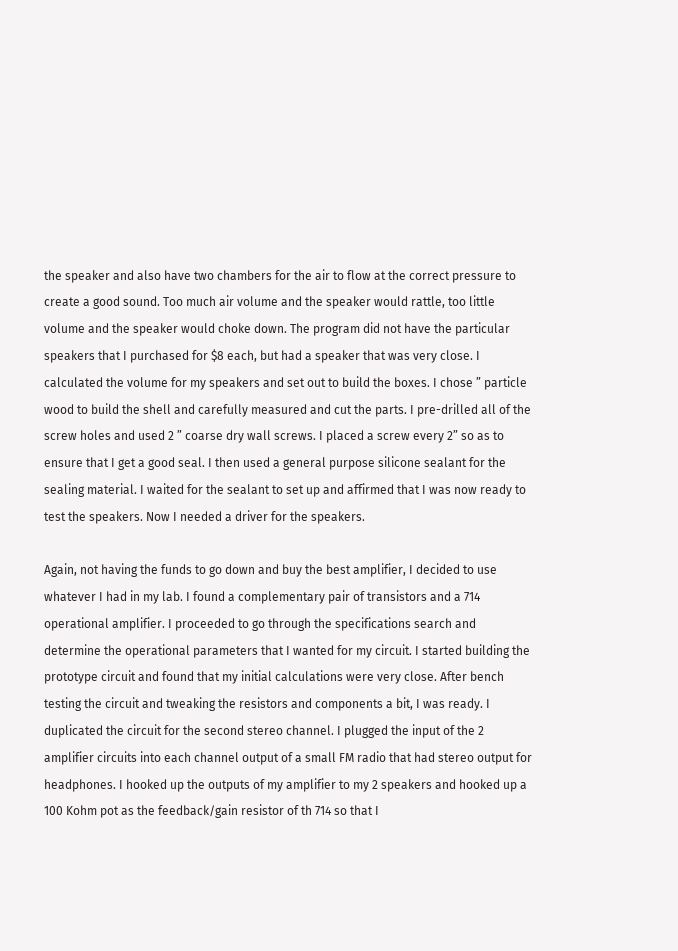the speaker and also have two chambers for the air to flow at the correct pressure to create a good sound. Too much air volume and the speaker would rattle, too little volume and the speaker would choke down. The program did not have the particular speakers that I purchased for $8 each, but had a speaker that was very close. I calculated the volume for my speakers and set out to build the boxes. I chose ” particle wood to build the shell and carefully measured and cut the parts. I pre-drilled all of the screw holes and used 2 ” coarse dry wall screws. I placed a screw every 2” so as to ensure that I get a good seal. I then used a general purpose silicone sealant for the sealing material. I waited for the sealant to set up and affirmed that I was now ready to test the speakers. Now I needed a driver for the speakers.

Again, not having the funds to go down and buy the best amplifier, I decided to use whatever I had in my lab. I found a complementary pair of transistors and a 714 operational amplifier. I proceeded to go through the specifications search and determine the operational parameters that I wanted for my circuit. I started building the prototype circuit and found that my initial calculations were very close. After bench testing the circuit and tweaking the resistors and components a bit, I was ready. I duplicated the circuit for the second stereo channel. I plugged the input of the 2 amplifier circuits into each channel output of a small FM radio that had stereo output for headphones. I hooked up the outputs of my amplifier to my 2 speakers and hooked up a 100 Kohm pot as the feedback/gain resistor of th 714 so that I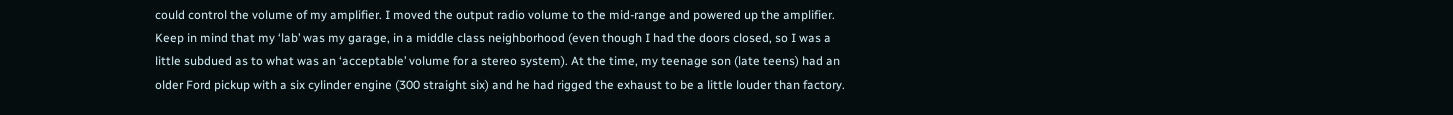could control the volume of my amplifier. I moved the output radio volume to the mid-range and powered up the amplifier. Keep in mind that my ‘lab’ was my garage, in a middle class neighborhood (even though I had the doors closed, so I was a little subdued as to what was an ‘acceptable’ volume for a stereo system). At the time, my teenage son (late teens) had an older Ford pickup with a six cylinder engine (300 straight six) and he had rigged the exhaust to be a little louder than factory.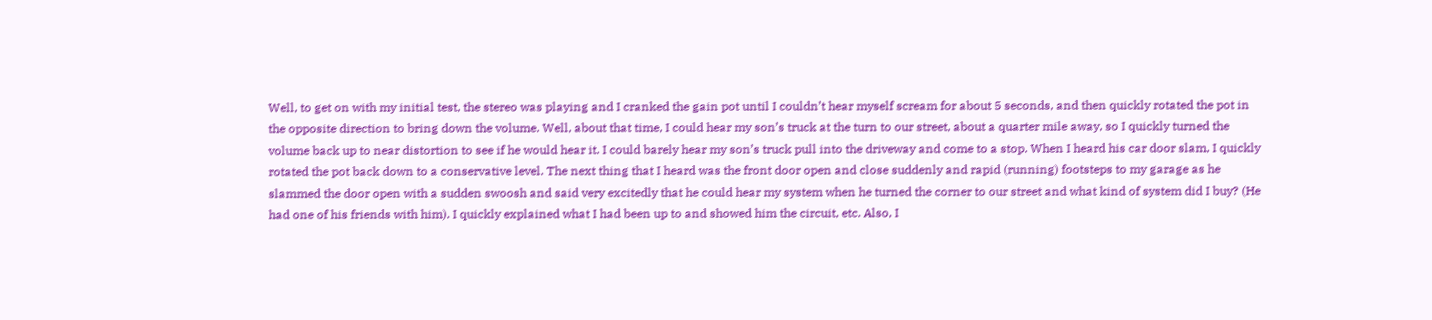Well, to get on with my initial test, the stereo was playing and I cranked the gain pot until I couldn’t hear myself scream for about 5 seconds, and then quickly rotated the pot in the opposite direction to bring down the volume. Well, about that time, I could hear my son’s truck at the turn to our street, about a quarter mile away, so I quickly turned the volume back up to near distortion to see if he would hear it. I could barely hear my son’s truck pull into the driveway and come to a stop. When I heard his car door slam, I quickly rotated the pot back down to a conservative level. The next thing that I heard was the front door open and close suddenly and rapid (running) footsteps to my garage as he slammed the door open with a sudden swoosh and said very excitedly that he could hear my system when he turned the corner to our street and what kind of system did I buy? (He had one of his friends with him). I quickly explained what I had been up to and showed him the circuit, etc. Also, I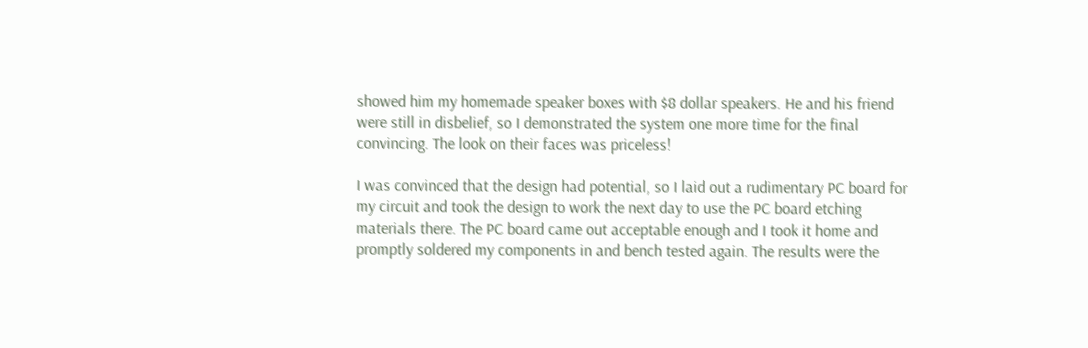showed him my homemade speaker boxes with $8 dollar speakers. He and his friend were still in disbelief, so I demonstrated the system one more time for the final convincing. The look on their faces was priceless!

I was convinced that the design had potential, so I laid out a rudimentary PC board for my circuit and took the design to work the next day to use the PC board etching materials there. The PC board came out acceptable enough and I took it home and promptly soldered my components in and bench tested again. The results were the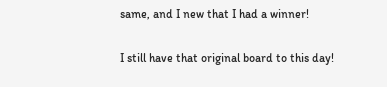same, and I new that I had a winner!

I still have that original board to this day!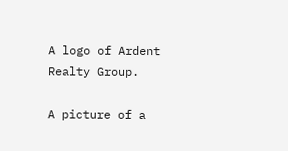A logo of Ardent Realty Group.

A picture of a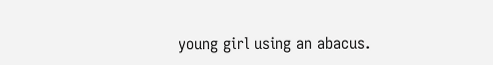young girl using an abacus.